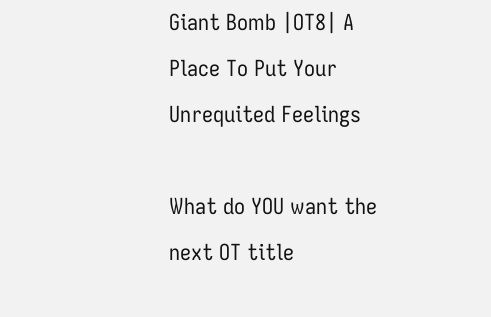Giant Bomb |OT8| A Place To Put Your Unrequited Feelings

What do YOU want the next OT title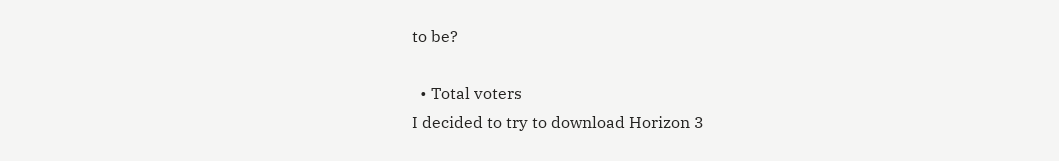to be?

  • Total voters
I decided to try to download Horizon 3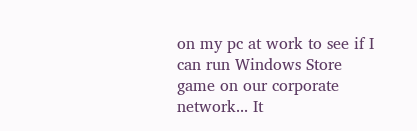on my pc at work to see if I can run Windows Store game on our corporate network... It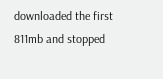downloaded the first 811mb and stopped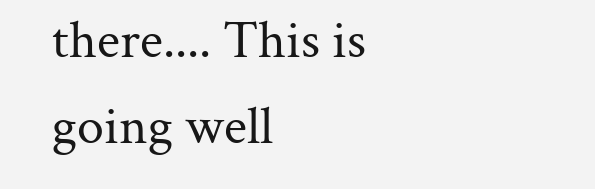there.... This is going well